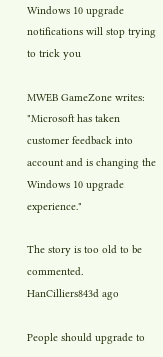Windows 10 upgrade notifications will stop trying to trick you

MWEB GameZone writes: "Microsoft has taken customer feedback into account and is changing the Windows 10 upgrade experience."

The story is too old to be commented.
HanCilliers843d ago

People should upgrade to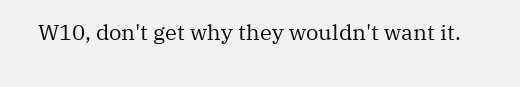W10, don't get why they wouldn't want it.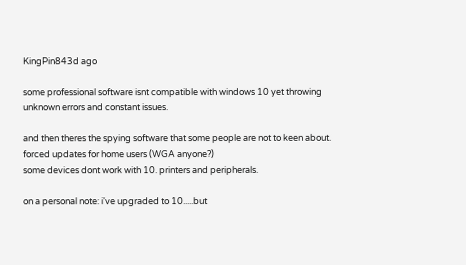KingPin843d ago

some professional software isnt compatible with windows 10 yet throwing unknown errors and constant issues.

and then theres the spying software that some people are not to keen about. forced updates for home users (WGA anyone?)
some devices dont work with 10. printers and peripherals.

on a personal note: i've upgraded to 10.....but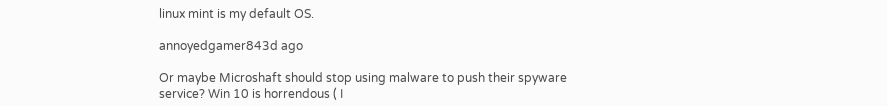linux mint is my default OS.

annoyedgamer843d ago

Or maybe Microshaft should stop using malware to push their spyware service? Win 10 is horrendous ( I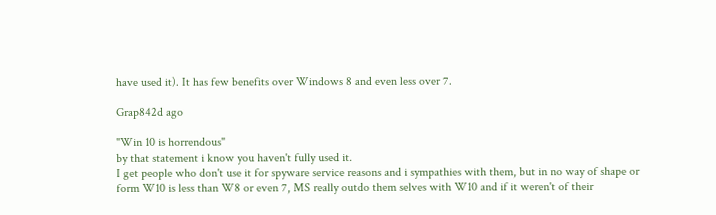have used it). It has few benefits over Windows 8 and even less over 7.

Grap842d ago

"Win 10 is horrendous"
by that statement i know you haven't fully used it.
I get people who don't use it for spyware service reasons and i sympathies with them, but in no way of shape or form W10 is less than W8 or even 7, MS really outdo them selves with W10 and if it weren't of their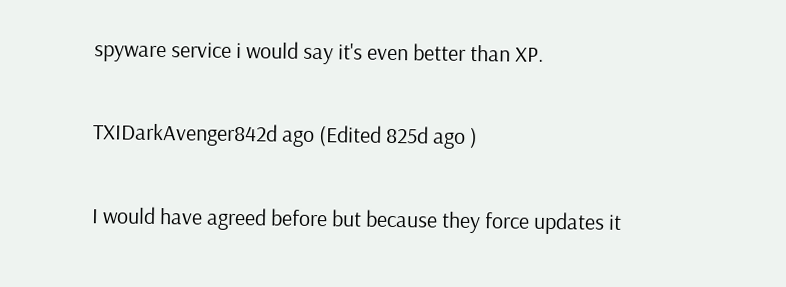spyware service i would say it's even better than XP.

TXIDarkAvenger842d ago (Edited 825d ago )

I would have agreed before but because they force updates it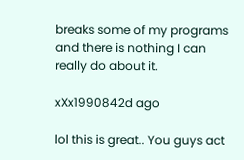breaks some of my programs and there is nothing I can really do about it.

xXx1990842d ago

lol this is great.. You guys act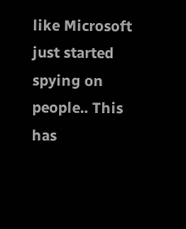like Microsoft just started spying on people.. This has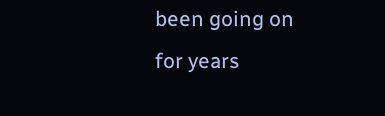been going on for years